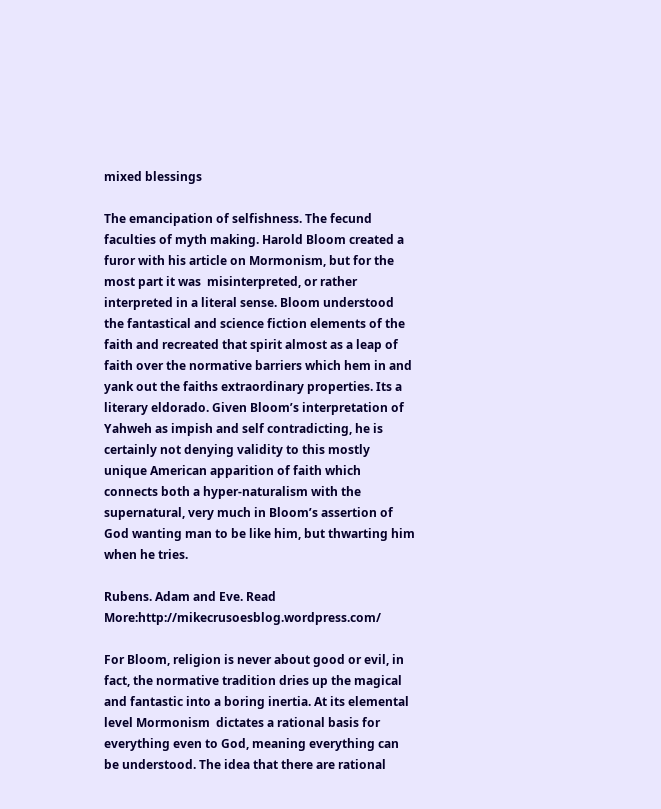mixed blessings

The emancipation of selfishness. The fecund faculties of myth making. Harold Bloom created a furor with his article on Mormonism, but for the most part it was  misinterpreted, or rather interpreted in a literal sense. Bloom understood the fantastical and science fiction elements of the faith and recreated that spirit almost as a leap of faith over the normative barriers which hem in and yank out the faiths extraordinary properties. Its a literary eldorado. Given Bloom’s interpretation of Yahweh as impish and self contradicting, he is certainly not denying validity to this mostly unique American apparition of faith which connects both a hyper-naturalism with the supernatural, very much in Bloom’s assertion of God wanting man to be like him, but thwarting him when he tries.

Rubens. Adam and Eve. Read More:http://mikecrusoesblog.wordpress.com/

For Bloom, religion is never about good or evil, in fact, the normative tradition dries up the magical and fantastic into a boring inertia. At its elemental level Mormonism  dictates a rational basis for everything even to God, meaning everything can be understood. The idea that there are rational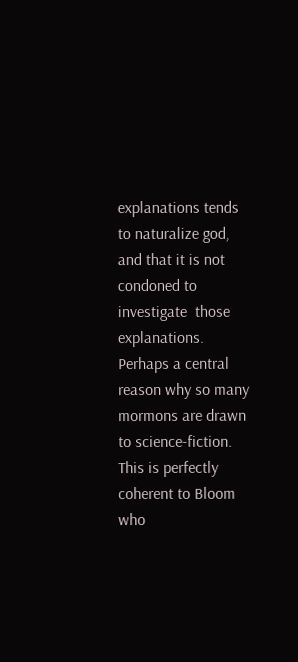explanations tends to naturalize god,  and that it is not condoned to investigate  those explanations. Perhaps a central reason why so many mormons are drawn to science-fiction. This is perfectly coherent to Bloom who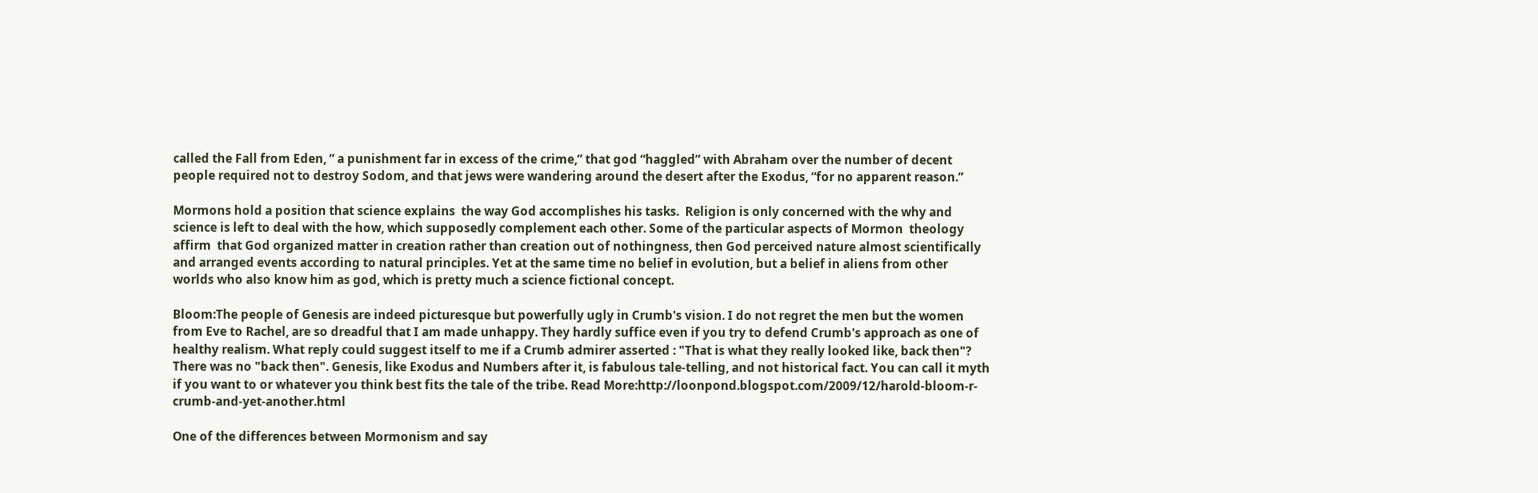called the Fall from Eden, ” a punishment far in excess of the crime,” that god “haggled” with Abraham over the number of decent people required not to destroy Sodom, and that jews were wandering around the desert after the Exodus, “for no apparent reason.”

Mormons hold a position that science explains  the way God accomplishes his tasks.  Religion is only concerned with the why and science is left to deal with the how, which supposedly complement each other. Some of the particular aspects of Mormon  theology affirm  that God organized matter in creation rather than creation out of nothingness, then God perceived nature almost scientifically and arranged events according to natural principles. Yet at the same time no belief in evolution, but a belief in aliens from other worlds who also know him as god, which is pretty much a science fictional concept.

Bloom:The people of Genesis are indeed picturesque but powerfully ugly in Crumb's vision. I do not regret the men but the women from Eve to Rachel, are so dreadful that I am made unhappy. They hardly suffice even if you try to defend Crumb's approach as one of healthy realism. What reply could suggest itself to me if a Crumb admirer asserted : "That is what they really looked like, back then"? There was no "back then". Genesis, like Exodus and Numbers after it, is fabulous tale-telling, and not historical fact. You can call it myth if you want to or whatever you think best fits the tale of the tribe. Read More:http://loonpond.blogspot.com/2009/12/harold-bloom-r-crumb-and-yet-another.html

One of the differences between Mormonism and say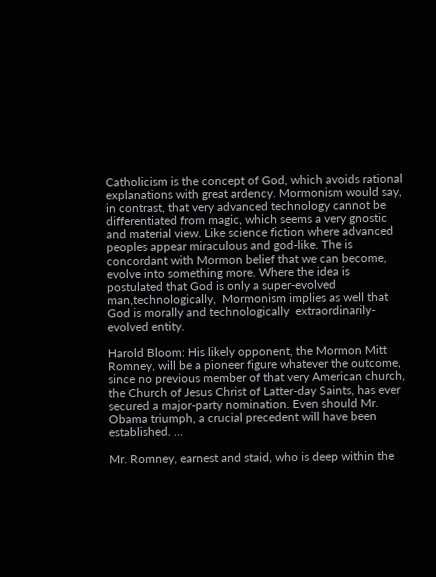Catholicism is the concept of God, which avoids rational explanations with great ardency. Mormonism would say, in contrast, that very advanced technology cannot be differentiated from magic, which seems a very gnostic and material view. Like science fiction where advanced peoples appear miraculous and god-like. The is concordant with Mormon belief that we can become, evolve into something more. Where the idea is postulated that God is only a super-evolved man,technologically,  Mormonism implies as well that God is morally and technologically  extraordinarily-evolved entity.

Harold Bloom: His likely opponent, the Mormon Mitt Romney, will be a pioneer figure whatever the outcome, since no previous member of that very American church, the Church of Jesus Christ of Latter-day Saints, has ever secured a major-party nomination. Even should Mr. Obama triumph, a crucial precedent will have been established. …

Mr. Romney, earnest and staid, who is deep within the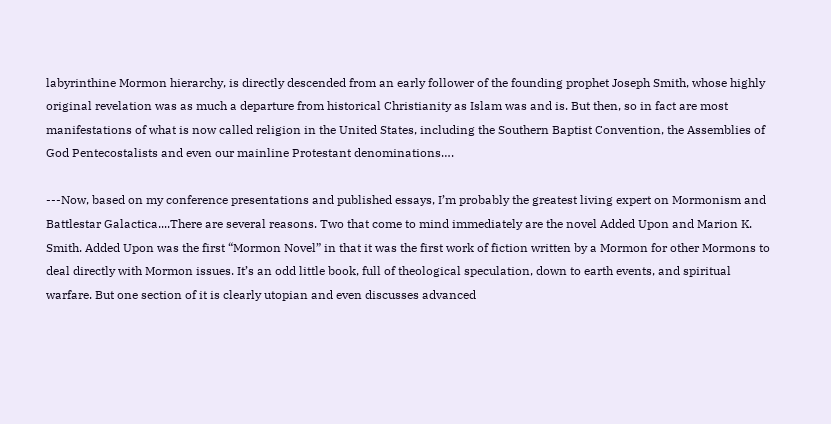labyrinthine Mormon hierarchy, is directly descended from an early follower of the founding prophet Joseph Smith, whose highly original revelation was as much a departure from historical Christianity as Islam was and is. But then, so in fact are most manifestations of what is now called religion in the United States, including the Southern Baptist Convention, the Assemblies of God Pentecostalists and even our mainline Protestant denominations….

---Now, based on my conference presentations and published essays, I’m probably the greatest living expert on Mormonism and Battlestar Galactica....There are several reasons. Two that come to mind immediately are the novel Added Upon and Marion K. Smith. Added Upon was the first “Mormon Novel” in that it was the first work of fiction written by a Mormon for other Mormons to deal directly with Mormon issues. It’s an odd little book, full of theological speculation, down to earth events, and spiritual warfare. But one section of it is clearly utopian and even discusses advanced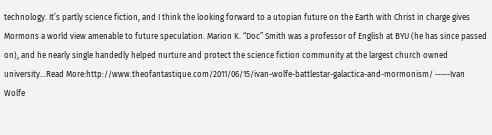technology. It’s partly science fiction, and I think the looking forward to a utopian future on the Earth with Christ in charge gives Mormons a world view amenable to future speculation. Marion K. “Doc” Smith was a professor of English at BYU (he has since passed on), and he nearly single handedly helped nurture and protect the science fiction community at the largest church owned university...Read More:http://www.theofantastique.com/2011/06/15/ivan-wolfe-battlestar-galactica-and-mormonism/ -----Ivan Wolfe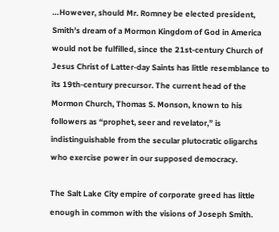…However, should Mr. Romney be elected president, Smith’s dream of a Mormon Kingdom of God in America would not be fulfilled, since the 21st-century Church of Jesus Christ of Latter-day Saints has little resemblance to its 19th-century precursor. The current head of the Mormon Church, Thomas S. Monson, known to his followers as “prophet, seer and revelator,” is indistinguishable from the secular plutocratic oligarchs who exercise power in our supposed democracy.

The Salt Lake City empire of corporate greed has little enough in common with the visions of Joseph Smith.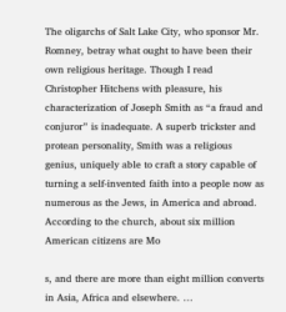The oligarchs of Salt Lake City, who sponsor Mr. Romney, betray what ought to have been their own religious heritage. Though I read Christopher Hitchens with pleasure, his characterization of Joseph Smith as “a fraud and conjuror” is inadequate. A superb trickster and protean personality, Smith was a religious genius, uniquely able to craft a story capable of turning a self-invented faith into a people now as numerous as the Jews, in America and abroad. According to the church, about six million American citizens are Mo

s, and there are more than eight million converts in Asia, Africa and elsewhere. …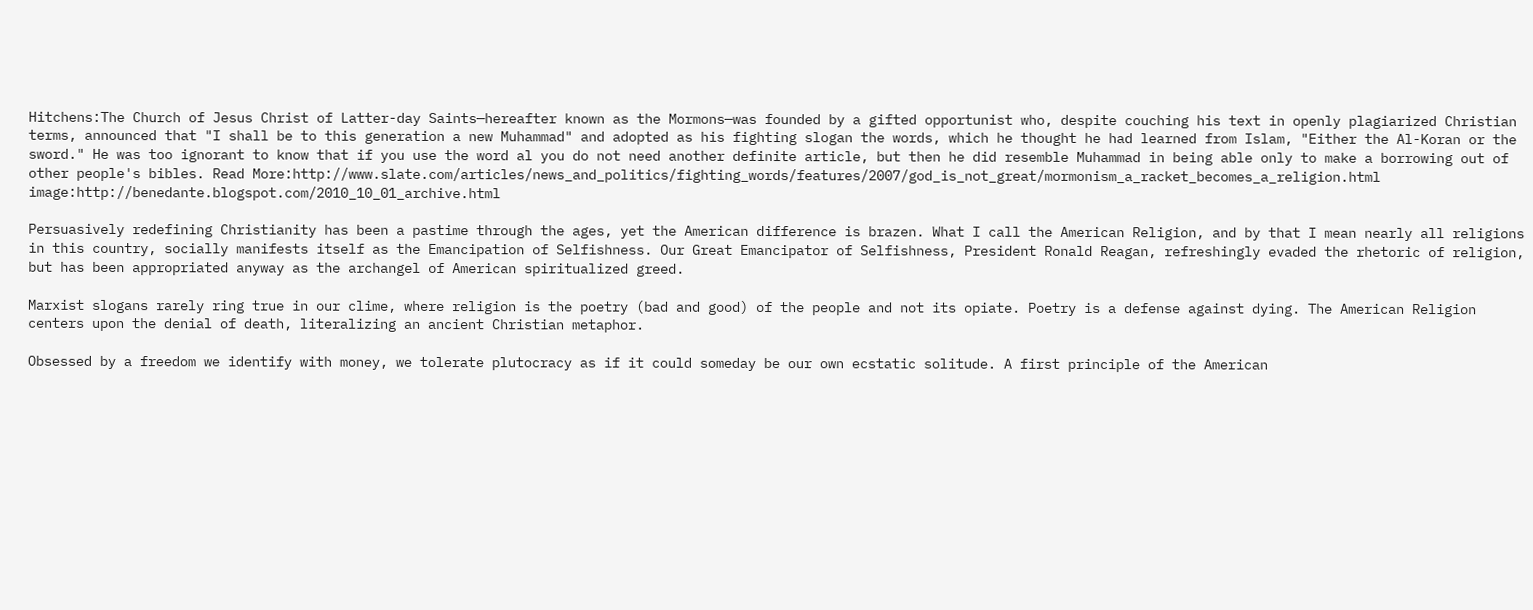Hitchens:The Church of Jesus Christ of Latter-day Saints—hereafter known as the Mormons—was founded by a gifted opportunist who, despite couching his text in openly plagiarized Christian terms, announced that "I shall be to this generation a new Muhammad" and adopted as his fighting slogan the words, which he thought he had learned from Islam, "Either the Al-Koran or the sword." He was too ignorant to know that if you use the word al you do not need another definite article, but then he did resemble Muhammad in being able only to make a borrowing out of other people's bibles. Read More:http://www.slate.com/articles/news_and_politics/fighting_words/features/2007/god_is_not_great/mormonism_a_racket_becomes_a_religion.html image:http://benedante.blogspot.com/2010_10_01_archive.html

Persuasively redefining Christianity has been a pastime through the ages, yet the American difference is brazen. What I call the American Religion, and by that I mean nearly all religions in this country, socially manifests itself as the Emancipation of Selfishness. Our Great Emancipator of Selfishness, President Ronald Reagan, refreshingly evaded the rhetoric of religion, but has been appropriated anyway as the archangel of American spiritualized greed.

Marxist slogans rarely ring true in our clime, where religion is the poetry (bad and good) of the people and not its opiate. Poetry is a defense against dying. The American Religion centers upon the denial of death, literalizing an ancient Christian metaphor.

Obsessed by a freedom we identify with money, we tolerate plutocracy as if it could someday be our own ecstatic solitude. A first principle of the American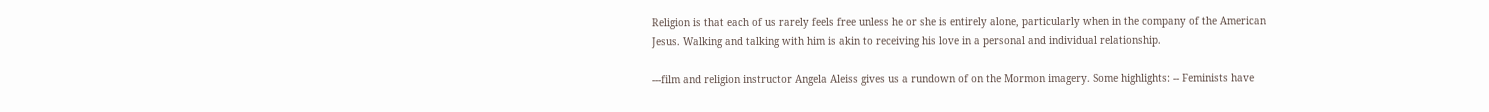Religion is that each of us rarely feels free unless he or she is entirely alone, particularly when in the company of the American Jesus. Walking and talking with him is akin to receiving his love in a personal and individual relationship.

---film and religion instructor Angela Aleiss gives us a rundown of on the Mormon imagery. Some highlights: -- Feminists have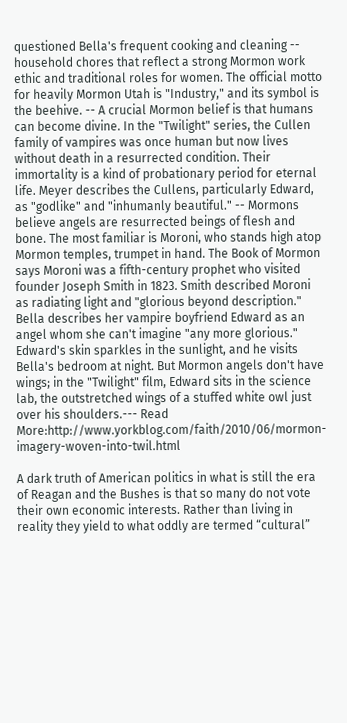questioned Bella's frequent cooking and cleaning -- household chores that reflect a strong Mormon work ethic and traditional roles for women. The official motto for heavily Mormon Utah is "Industry," and its symbol is the beehive. -- A crucial Mormon belief is that humans can become divine. In the "Twilight" series, the Cullen family of vampires was once human but now lives without death in a resurrected condition. Their immortality is a kind of probationary period for eternal life. Meyer describes the Cullens, particularly Edward, as "godlike" and "inhumanly beautiful." -- Mormons believe angels are resurrected beings of flesh and bone. The most familiar is Moroni, who stands high atop Mormon temples, trumpet in hand. The Book of Mormon says Moroni was a fifth-century prophet who visited founder Joseph Smith in 1823. Smith described Moroni as radiating light and "glorious beyond description." Bella describes her vampire boyfriend Edward as an angel whom she can't imagine "any more glorious." Edward's skin sparkles in the sunlight, and he visits Bella's bedroom at night. But Mormon angels don't have wings; in the "Twilight" film, Edward sits in the science lab, the outstretched wings of a stuffed white owl just over his shoulders.--- Read More:http://www.yorkblog.com/faith/2010/06/mormon-imagery-woven-into-twil.html

A dark truth of American politics in what is still the era of Reagan and the Bushes is that so many do not vote their own economic interests. Rather than living in reality they yield to what oddly are termed “cultural”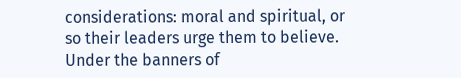considerations: moral and spiritual, or so their leaders urge them to believe. Under the banners of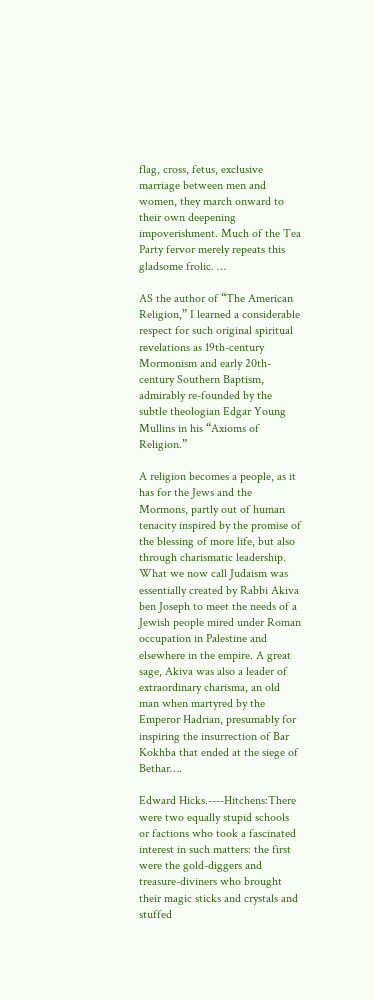flag, cross, fetus, exclusive marriage between men and women, they march onward to their own deepening impoverishment. Much of the Tea Party fervor merely repeats this gladsome frolic. …

AS the author of “The American Religion,” I learned a considerable respect for such original spiritual revelations as 19th-century Mormonism and early 20th-century Southern Baptism, admirably re-founded by the subtle theologian Edgar Young Mullins in his “Axioms of Religion.”

A religion becomes a people, as it has for the Jews and the Mormons, partly out of human tenacity inspired by the promise of the blessing of more life, but also through charismatic leadership. What we now call Judaism was essentially created by Rabbi Akiva ben Joseph to meet the needs of a Jewish people mired under Roman occupation in Palestine and elsewhere in the empire. A great sage, Akiva was also a leader of extraordinary charisma, an old man when martyred by the Emperor Hadrian, presumably for inspiring the insurrection of Bar Kokhba that ended at the siege of Bethar….

Edward Hicks.----Hitchens:There were two equally stupid schools or factions who took a fascinated interest in such matters: the first were the gold-diggers and treasure-diviners who brought their magic sticks and crystals and stuffed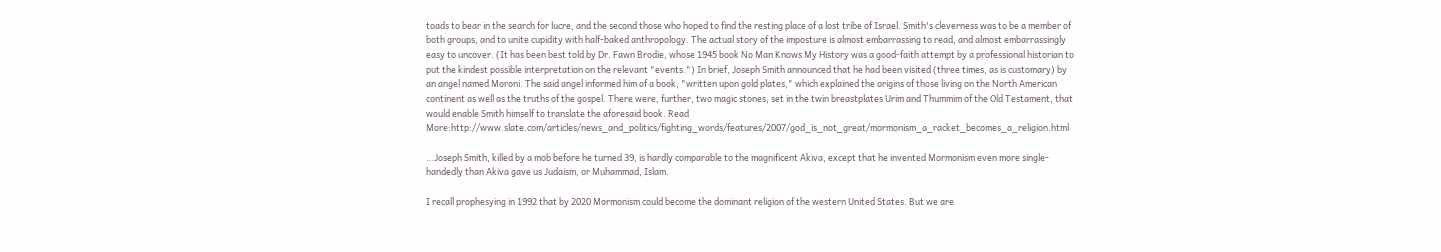toads to bear in the search for lucre, and the second those who hoped to find the resting place of a lost tribe of Israel. Smith's cleverness was to be a member of both groups, and to unite cupidity with half-baked anthropology. The actual story of the imposture is almost embarrassing to read, and almost embarrassingly easy to uncover. (It has been best told by Dr. Fawn Brodie, whose 1945 book No Man Knows My History was a good-faith attempt by a professional historian to put the kindest possible interpretation on the relevant "events.") In brief, Joseph Smith announced that he had been visited (three times, as is customary) by an angel named Moroni. The said angel informed him of a book, "written upon gold plates," which explained the origins of those living on the North American continent as well as the truths of the gospel. There were, further, two magic stones, set in the twin breastplates Urim and Thummim of the Old Testament, that would enable Smith himself to translate the aforesaid book. Read More:http://www.slate.com/articles/news_and_politics/fighting_words/features/2007/god_is_not_great/mormonism_a_racket_becomes_a_religion.html

…Joseph Smith, killed by a mob before he turned 39, is hardly comparable to the magnificent Akiva, except that he invented Mormonism even more single-handedly than Akiva gave us Judaism, or Muhammad, Islam.

I recall prophesying in 1992 that by 2020 Mormonism could become the dominant religion of the western United States. But we are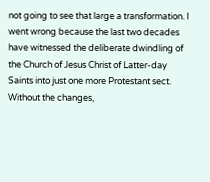not going to see that large a transformation. I went wrong because the last two decades have witnessed the deliberate dwindling of the Church of Jesus Christ of Latter-day Saints into just one more Protestant sect. Without the changes,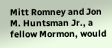Mitt Romney and Jon M. Huntsman Jr., a fellow Mormon, would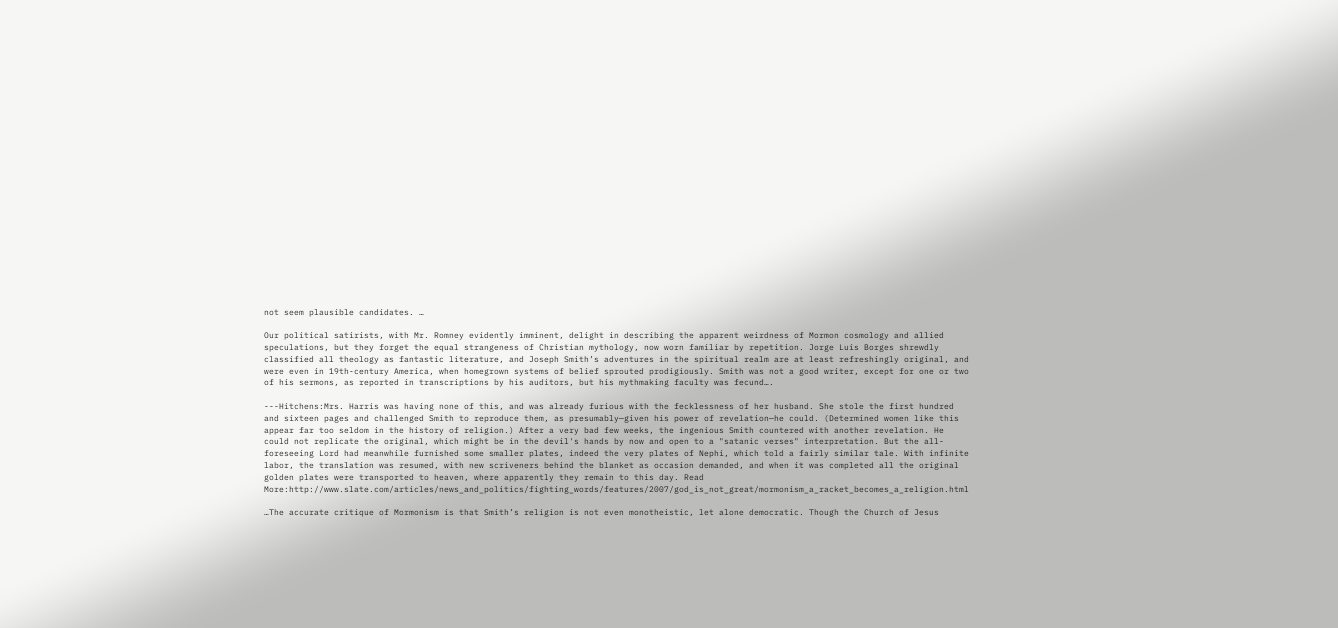not seem plausible candidates. …

Our political satirists, with Mr. Romney evidently imminent, delight in describing the apparent weirdness of Mormon cosmology and allied speculations, but they forget the equal strangeness of Christian mythology, now worn familiar by repetition. Jorge Luis Borges shrewdly classified all theology as fantastic literature, and Joseph Smith’s adventures in the spiritual realm are at least refreshingly original, and were even in 19th-century America, when homegrown systems of belief sprouted prodigiously. Smith was not a good writer, except for one or two of his sermons, as reported in transcriptions by his auditors, but his mythmaking faculty was fecund….

---Hitchens:Mrs. Harris was having none of this, and was already furious with the fecklessness of her husband. She stole the first hundred and sixteen pages and challenged Smith to reproduce them, as presumably—given his power of revelation—he could. (Determined women like this appear far too seldom in the history of religion.) After a very bad few weeks, the ingenious Smith countered with another revelation. He could not replicate the original, which might be in the devil's hands by now and open to a "satanic verses" interpretation. But the all-foreseeing Lord had meanwhile furnished some smaller plates, indeed the very plates of Nephi, which told a fairly similar tale. With infinite labor, the translation was resumed, with new scriveners behind the blanket as occasion demanded, and when it was completed all the original golden plates were transported to heaven, where apparently they remain to this day. Read More:http://www.slate.com/articles/news_and_politics/fighting_words/features/2007/god_is_not_great/mormonism_a_racket_becomes_a_religion.html

…The accurate critique of Mormonism is that Smith’s religion is not even monotheistic, let alone democratic. Though the Church of Jesus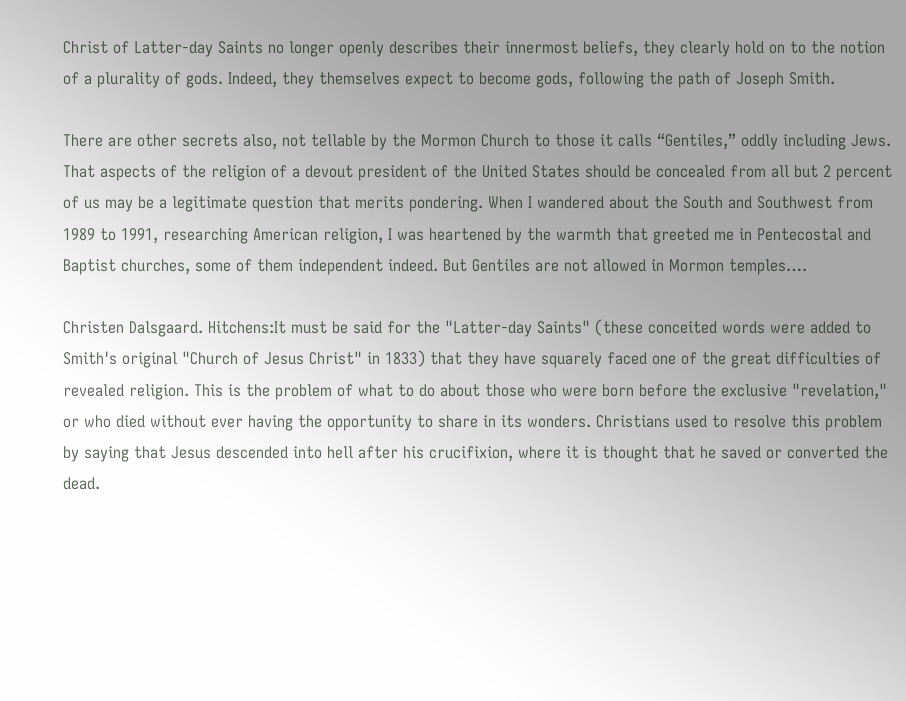Christ of Latter-day Saints no longer openly describes their innermost beliefs, they clearly hold on to the notion of a plurality of gods. Indeed, they themselves expect to become gods, following the path of Joseph Smith.

There are other secrets also, not tellable by the Mormon Church to those it calls “Gentiles,” oddly including Jews. That aspects of the religion of a devout president of the United States should be concealed from all but 2 percent of us may be a legitimate question that merits pondering. When I wandered about the South and Southwest from 1989 to 1991, researching American religion, I was heartened by the warmth that greeted me in Pentecostal and Baptist churches, some of them independent indeed. But Gentiles are not allowed in Mormon temples….

Christen Dalsgaard. Hitchens:It must be said for the "Latter-day Saints" (these conceited words were added to Smith's original "Church of Jesus Christ" in 1833) that they have squarely faced one of the great difficulties of revealed religion. This is the problem of what to do about those who were born before the exclusive "revelation," or who died without ever having the opportunity to share in its wonders. Christians used to resolve this problem by saying that Jesus descended into hell after his crucifixion, where it is thought that he saved or converted the dead.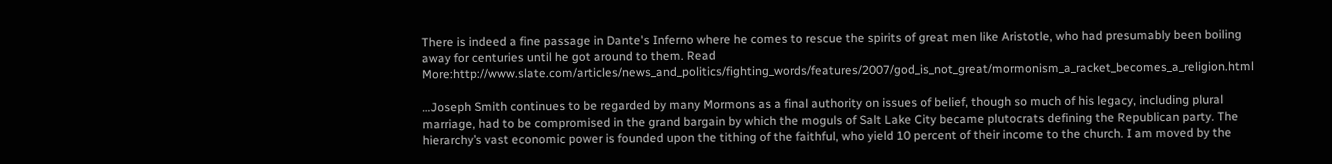There is indeed a fine passage in Dante's Inferno where he comes to rescue the spirits of great men like Aristotle, who had presumably been boiling away for centuries until he got around to them. Read More:http://www.slate.com/articles/news_and_politics/fighting_words/features/2007/god_is_not_great/mormonism_a_racket_becomes_a_religion.html

…Joseph Smith continues to be regarded by many Mormons as a final authority on issues of belief, though so much of his legacy, including plural marriage, had to be compromised in the grand bargain by which the moguls of Salt Lake City became plutocrats defining the Republican party. The hierarchy’s vast economic power is founded upon the tithing of the faithful, who yield 10 percent of their income to the church. I am moved by the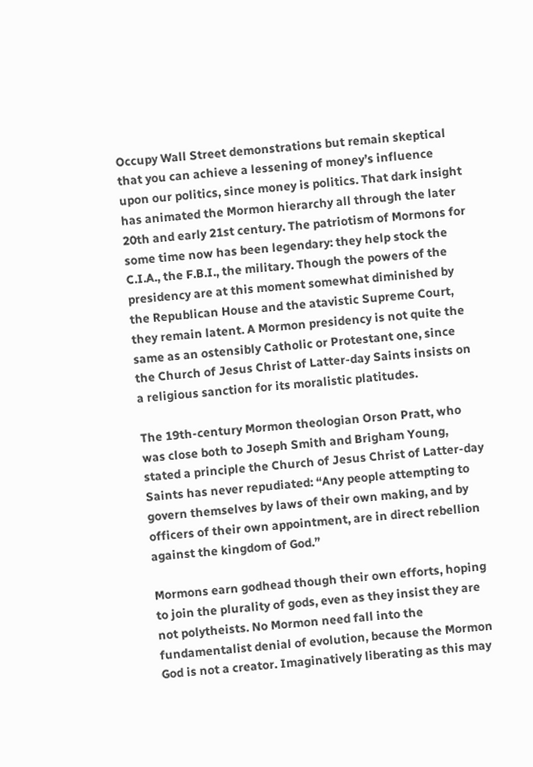Occupy Wall Street demonstrations but remain skeptical that you can achieve a lessening of money’s influence upon our politics, since money is politics. That dark insight has animated the Mormon hierarchy all through the later 20th and early 21st century. The patriotism of Mormons for some time now has been legendary: they help stock the C.I.A., the F.B.I., the military. Though the powers of the presidency are at this moment somewhat diminished by the Republican House and the atavistic Supreme Court, they remain latent. A Mormon presidency is not quite the same as an ostensibly Catholic or Protestant one, since the Church of Jesus Christ of Latter-day Saints insists on a religious sanction for its moralistic platitudes.

The 19th-century Mormon theologian Orson Pratt, who was close both to Joseph Smith and Brigham Young, stated a principle the Church of Jesus Christ of Latter-day Saints has never repudiated: “Any people attempting to govern themselves by laws of their own making, and by officers of their own appointment, are in direct rebellion against the kingdom of God.”

Mormons earn godhead though their own efforts, hoping to join the plurality of gods, even as they insist they are not polytheists. No Mormon need fall into the fundamentalist denial of evolution, because the Mormon God is not a creator. Imaginatively liberating as this may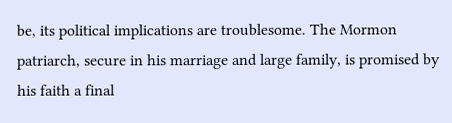be, its political implications are troublesome. The Mormon patriarch, secure in his marriage and large family, is promised by his faith a final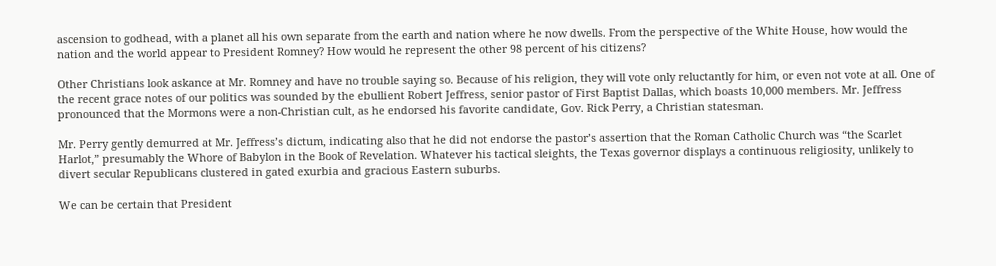ascension to godhead, with a planet all his own separate from the earth and nation where he now dwells. From the perspective of the White House, how would the nation and the world appear to President Romney? How would he represent the other 98 percent of his citizens?

Other Christians look askance at Mr. Romney and have no trouble saying so. Because of his religion, they will vote only reluctantly for him, or even not vote at all. One of the recent grace notes of our politics was sounded by the ebullient Robert Jeffress, senior pastor of First Baptist Dallas, which boasts 10,000 members. Mr. Jeffress pronounced that the Mormons were a non-Christian cult, as he endorsed his favorite candidate, Gov. Rick Perry, a Christian statesman.

Mr. Perry gently demurred at Mr. Jeffress’s dictum, indicating also that he did not endorse the pastor’s assertion that the Roman Catholic Church was “the Scarlet Harlot,” presumably the Whore of Babylon in the Book of Revelation. Whatever his tactical sleights, the Texas governor displays a continuous religiosity, unlikely to divert secular Republicans clustered in gated exurbia and gracious Eastern suburbs.

We can be certain that President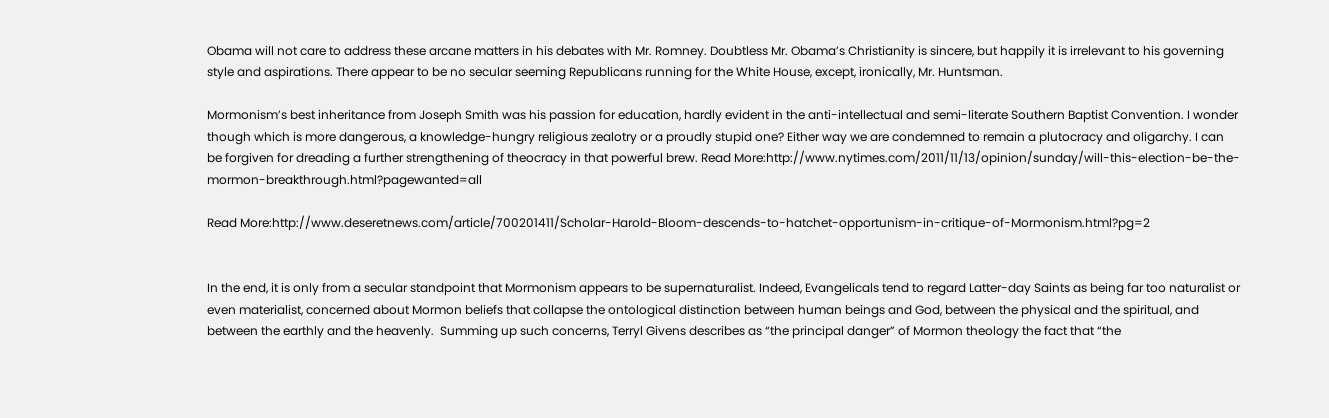Obama will not care to address these arcane matters in his debates with Mr. Romney. Doubtless Mr. Obama’s Christianity is sincere, but happily it is irrelevant to his governing style and aspirations. There appear to be no secular seeming Republicans running for the White House, except, ironically, Mr. Huntsman.

Mormonism’s best inheritance from Joseph Smith was his passion for education, hardly evident in the anti-intellectual and semi-literate Southern Baptist Convention. I wonder though which is more dangerous, a knowledge-hungry religious zealotry or a proudly stupid one? Either way we are condemned to remain a plutocracy and oligarchy. I can be forgiven for dreading a further strengthening of theocracy in that powerful brew. Read More:http://www.nytimes.com/2011/11/13/opinion/sunday/will-this-election-be-the-mormon-breakthrough.html?pagewanted=all

Read More:http://www.deseretnews.com/article/700201411/Scholar-Harold-Bloom-descends-to-hatchet-opportunism-in-critique-of-Mormonism.html?pg=2


In the end, it is only from a secular standpoint that Mormonism appears to be supernaturalist. Indeed, Evangelicals tend to regard Latter-day Saints as being far too naturalist or even materialist, concerned about Mormon beliefs that collapse the ontological distinction between human beings and God, between the physical and the spiritual, and between the earthly and the heavenly.  Summing up such concerns, Terryl Givens describes as “the principal danger” of Mormon theology the fact that “the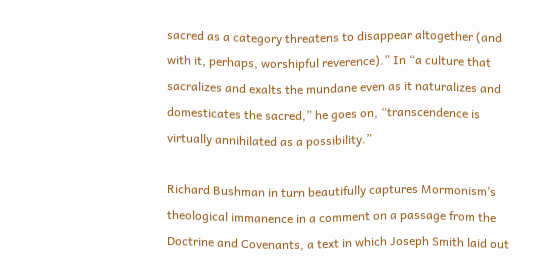sacred as a category threatens to disappear altogether (and with it, perhaps, worshipful reverence).” In “a culture that sacralizes and exalts the mundane even as it naturalizes and domesticates the sacred,” he goes on, “transcendence is virtually annihilated as a possibility.”

Richard Bushman in turn beautifully captures Mormonism’s theological immanence in a comment on a passage from the Doctrine and Covenants, a text in which Joseph Smith laid out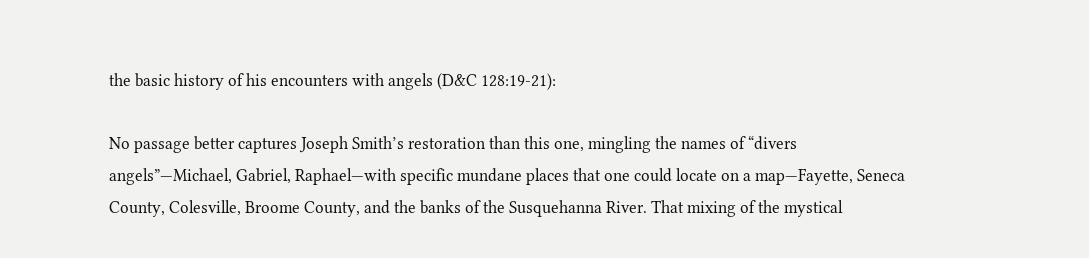the basic history of his encounters with angels (D&C 128:19-21):

No passage better captures Joseph Smith’s restoration than this one, mingling the names of “divers angels”—Michael, Gabriel, Raphael—with specific mundane places that one could locate on a map—Fayette, Seneca County, Colesville, Broome County, and the banks of the Susquehanna River. That mixing of the mystical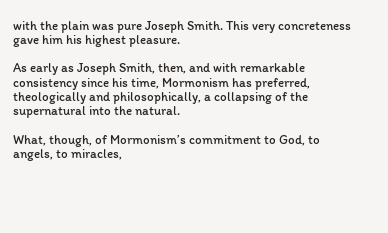with the plain was pure Joseph Smith. This very concreteness gave him his highest pleasure.

As early as Joseph Smith, then, and with remarkable consistency since his time, Mormonism has preferred, theologically and philosophically, a collapsing of the supernatural into the natural.

What, though, of Mormonism’s commitment to God, to angels, to miracles,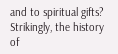and to spiritual gifts? Strikingly, the history of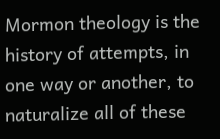Mormon theology is the history of attempts, in one way or another, to naturalize all of these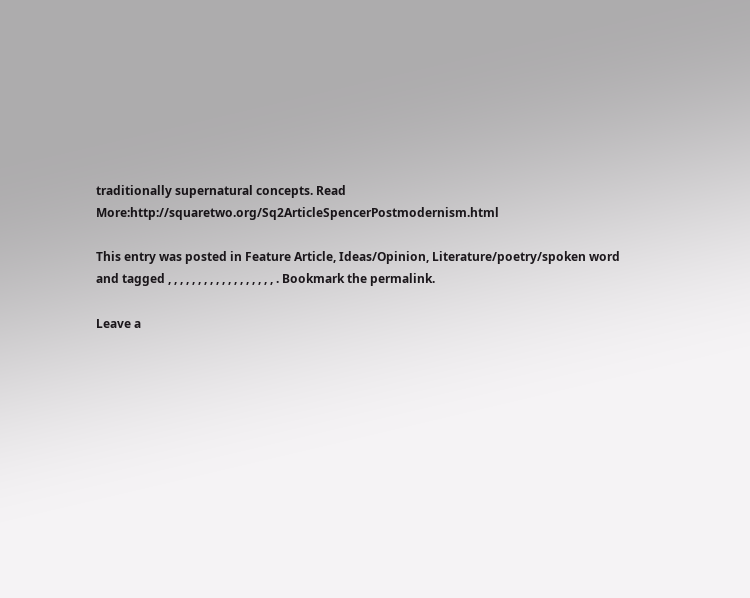traditionally supernatural concepts. Read More:http://squaretwo.org/Sq2ArticleSpencerPostmodernism.html

This entry was posted in Feature Article, Ideas/Opinion, Literature/poetry/spoken word and tagged , , , , , , , , , , , , , , , , , , . Bookmark the permalink.

Leave a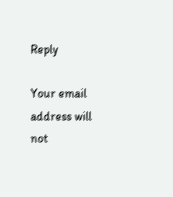Reply

Your email address will not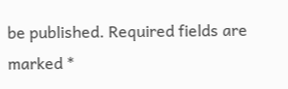be published. Required fields are marked *